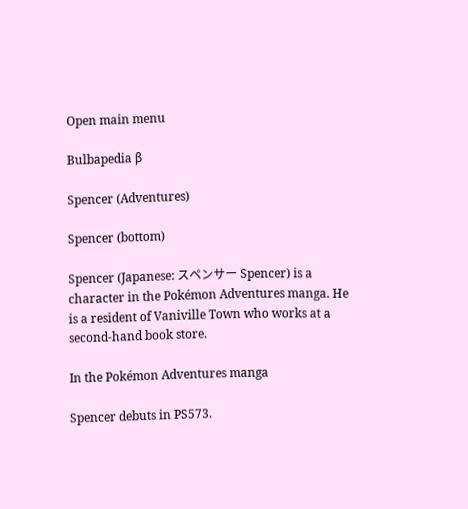Open main menu

Bulbapedia β

Spencer (Adventures)

Spencer (bottom)

Spencer (Japanese: スペンサー Spencer) is a character in the Pokémon Adventures manga. He is a resident of Vaniville Town who works at a second-hand book store.

In the Pokémon Adventures manga

Spencer debuts in PS573.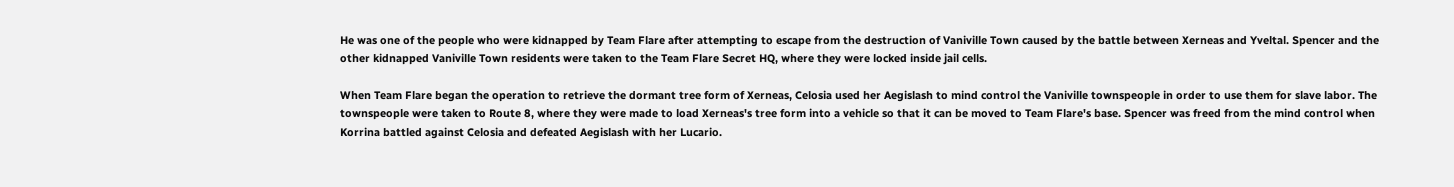He was one of the people who were kidnapped by Team Flare after attempting to escape from the destruction of Vaniville Town caused by the battle between Xerneas and Yveltal. Spencer and the other kidnapped Vaniville Town residents were taken to the Team Flare Secret HQ, where they were locked inside jail cells.

When Team Flare began the operation to retrieve the dormant tree form of Xerneas, Celosia used her Aegislash to mind control the Vaniville townspeople in order to use them for slave labor. The townspeople were taken to Route 8, where they were made to load Xerneas's tree form into a vehicle so that it can be moved to Team Flare's base. Spencer was freed from the mind control when Korrina battled against Celosia and defeated Aegislash with her Lucario.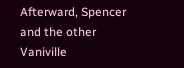Afterward, Spencer and the other Vaniville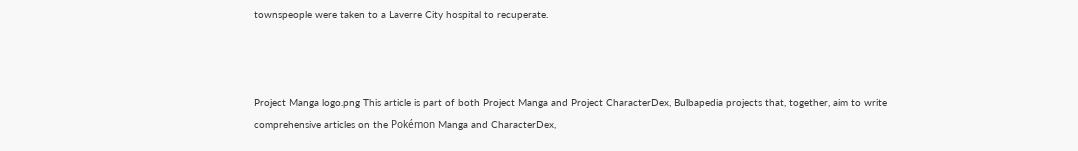townspeople were taken to a Laverre City hospital to recuperate.



Project Manga logo.png This article is part of both Project Manga and Project CharacterDex, Bulbapedia projects that, together, aim to write comprehensive articles on the Pokémon Manga and CharacterDex,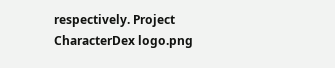respectively. Project CharacterDex logo.png